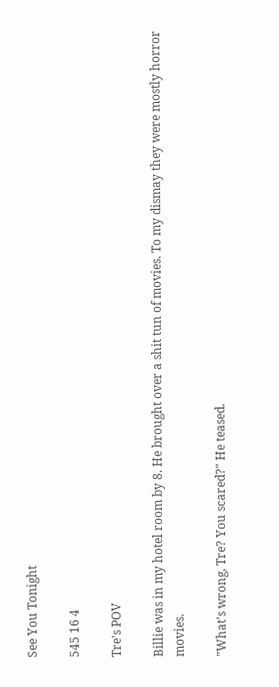See You Tonight

545 16 4

Tre's POV

Billie was in my hotel room by 8. He brought over a shit tun of movies. To my dismay they were mostly horror movies.

"What's wrong, Tre? You scared?" He teased.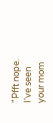"Pfft nope. I've seen your mom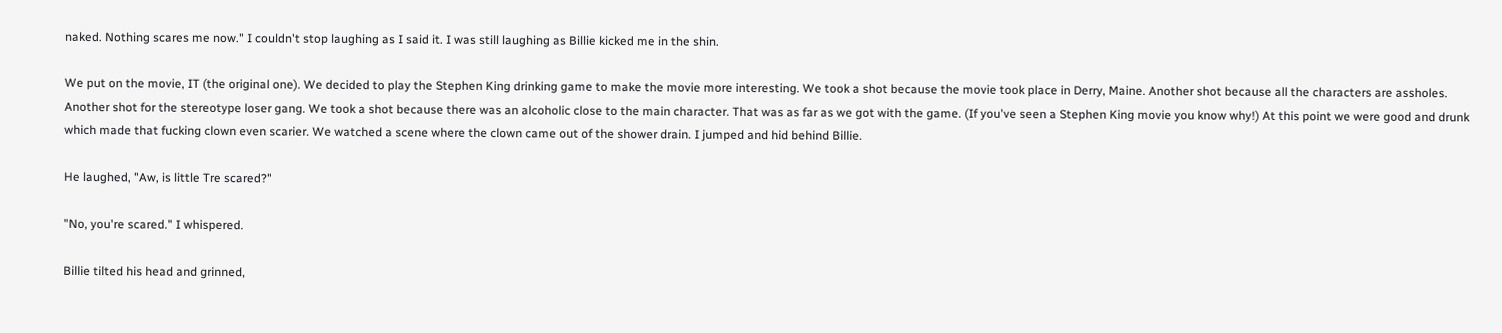naked. Nothing scares me now." I couldn't stop laughing as I said it. I was still laughing as Billie kicked me in the shin.

We put on the movie, IT (the original one). We decided to play the Stephen King drinking game to make the movie more interesting. We took a shot because the movie took place in Derry, Maine. Another shot because all the characters are assholes. Another shot for the stereotype loser gang. We took a shot because there was an alcoholic close to the main character. That was as far as we got with the game. (If you've seen a Stephen King movie you know why!) At this point we were good and drunk which made that fucking clown even scarier. We watched a scene where the clown came out of the shower drain. I jumped and hid behind Billie.

He laughed, "Aw, is little Tre scared?"

"No, you're scared." I whispered.

Billie tilted his head and grinned,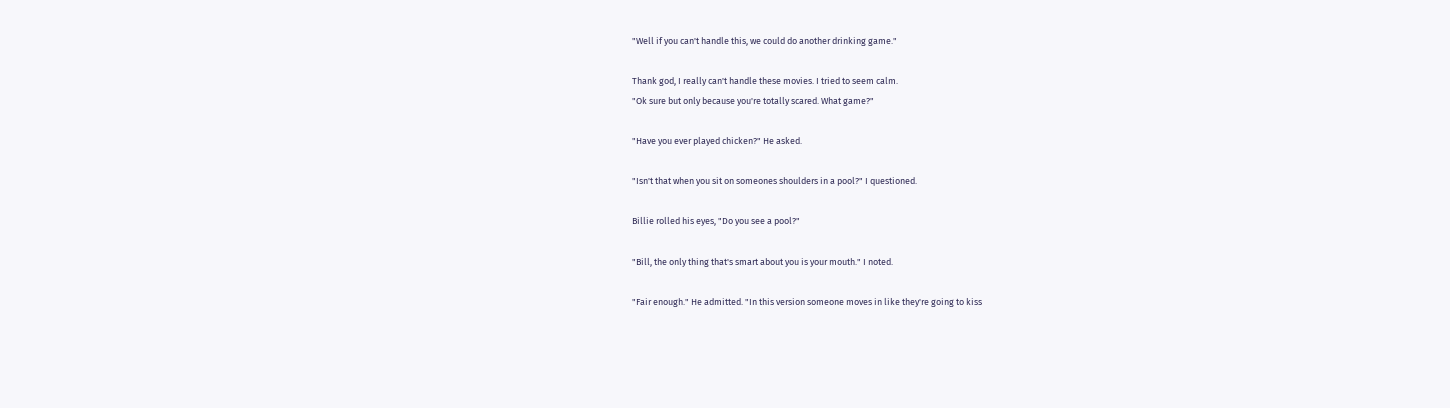"Well if you can't handle this, we could do another drinking game."

Thank god, I really can't handle these movies. I tried to seem calm.
"Ok sure but only because you're totally scared. What game?"

"Have you ever played chicken?" He asked.

"Isn't that when you sit on someones shoulders in a pool?" I questioned.

Billie rolled his eyes, "Do you see a pool?"

"Bill, the only thing that's smart about you is your mouth." I noted.

"Fair enough." He admitted. "In this version someone moves in like they're going to kiss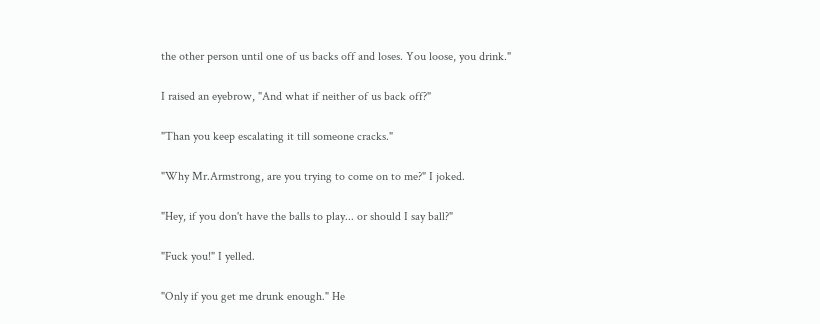the other person until one of us backs off and loses. You loose, you drink."

I raised an eyebrow, "And what if neither of us back off?"

"Than you keep escalating it till someone cracks."

"Why Mr.Armstrong, are you trying to come on to me?" I joked.

"Hey, if you don't have the balls to play... or should I say ball?"

"Fuck you!" I yelled.

"Only if you get me drunk enough." He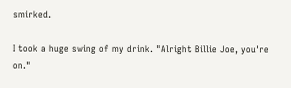smirked.

I took a huge swing of my drink. "Alright Billie Joe, you're on."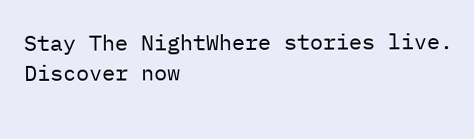Stay The NightWhere stories live. Discover now